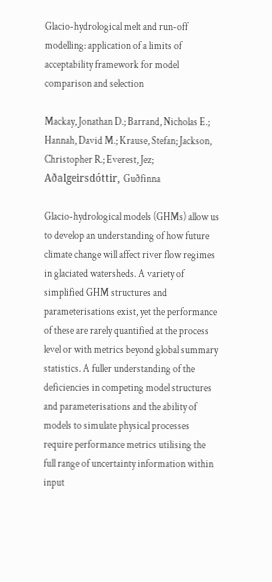Glacio-hydrological melt and run-off modelling: application of a limits of acceptability framework for model comparison and selection

Mackay, Jonathan D.; Barrand, Nicholas E.; Hannah, David M.; Krause, Stefan; Jackson, Christopher R.; Everest, Jez; Aðalgeirsdóttir, Guðfinna

Glacio-hydrological models (GHMs) allow us to develop an understanding of how future climate change will affect river flow regimes in glaciated watersheds. A variety of simplified GHM structures and parameterisations exist, yet the performance of these are rarely quantified at the process level or with metrics beyond global summary statistics. A fuller understanding of the deficiencies in competing model structures and parameterisations and the ability of models to simulate physical processes require performance metrics utilising the full range of uncertainty information within input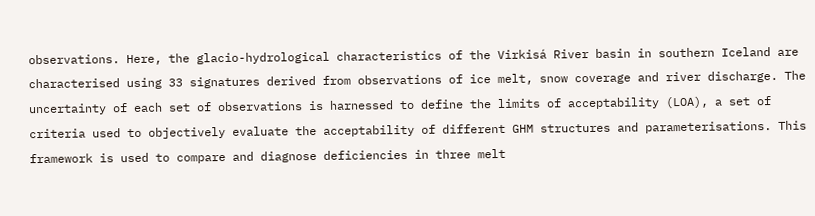observations. Here, the glacio-hydrological characteristics of the Virkisá River basin in southern Iceland are characterised using 33 signatures derived from observations of ice melt, snow coverage and river discharge. The uncertainty of each set of observations is harnessed to define the limits of acceptability (LOA), a set of criteria used to objectively evaluate the acceptability of different GHM structures and parameterisations. This framework is used to compare and diagnose deficiencies in three melt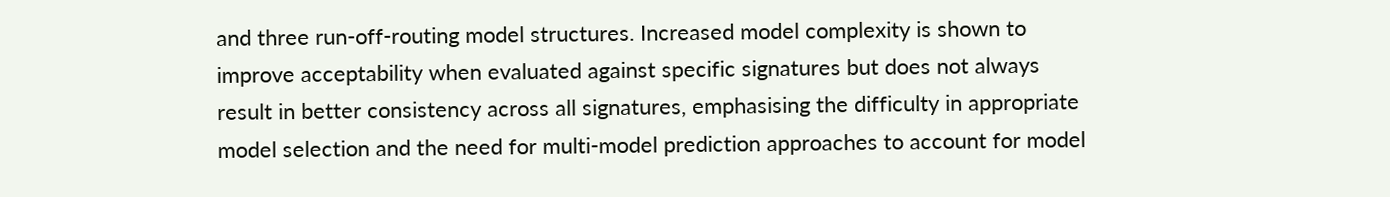and three run-off-routing model structures. Increased model complexity is shown to improve acceptability when evaluated against specific signatures but does not always result in better consistency across all signatures, emphasising the difficulty in appropriate model selection and the need for multi-model prediction approaches to account for model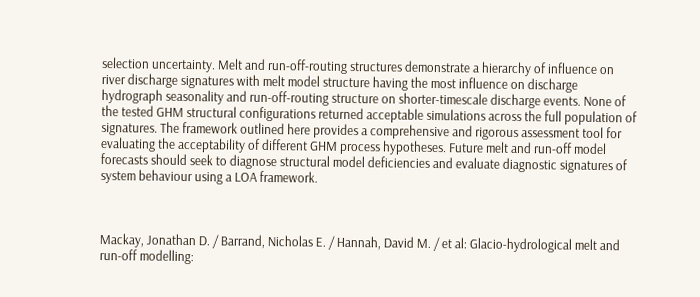selection uncertainty. Melt and run-off-routing structures demonstrate a hierarchy of influence on river discharge signatures with melt model structure having the most influence on discharge hydrograph seasonality and run-off-routing structure on shorter-timescale discharge events. None of the tested GHM structural configurations returned acceptable simulations across the full population of signatures. The framework outlined here provides a comprehensive and rigorous assessment tool for evaluating the acceptability of different GHM process hypotheses. Future melt and run-off model forecasts should seek to diagnose structural model deficiencies and evaluate diagnostic signatures of system behaviour using a LOA framework.



Mackay, Jonathan D. / Barrand, Nicholas E. / Hannah, David M. / et al: Glacio-hydrological melt and run-off modelling: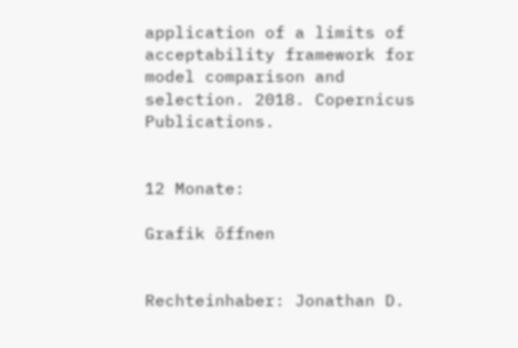application of a limits of acceptability framework for model comparison and selection. 2018. Copernicus Publications.


12 Monate:

Grafik öffnen


Rechteinhaber: Jonathan D.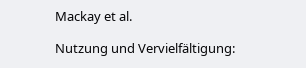Mackay et al.

Nutzung und Vervielfältigung: